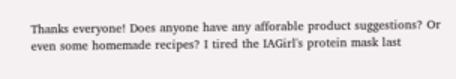Thanks everyone! Does anyone have any afforable product suggestions? Or even some homemade recipes? I tired the IAGirl's protein mask last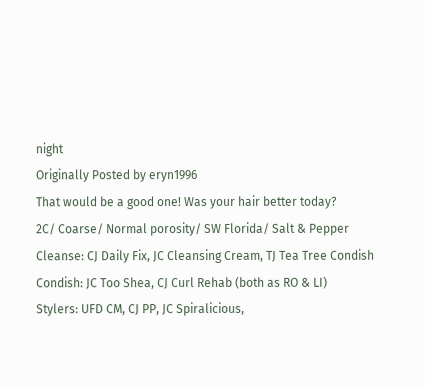night
Originally Posted by eryn1996
That would be a good one! Was your hair better today?
2C/ Coarse/ Normal porosity/ SW Florida/ Salt & Pepper
Cleanse: CJ Daily Fix, JC Cleansing Cream, TJ Tea Tree Condish
Condish: JC Too Shea, CJ Curl Rehab (both as RO & LI)
Stylers: UFD CM, CJ PP, JC Spiralicious,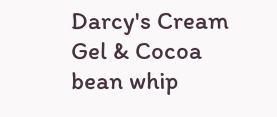Darcy's Cream Gel & Cocoa bean whip